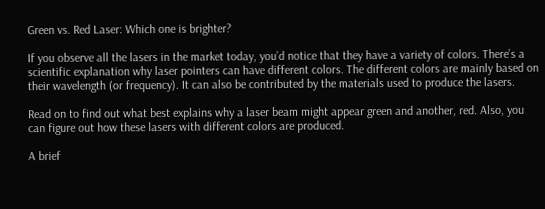Green vs. Red Laser: Which one is brighter?

If you observe all the lasers in the market today, you’d notice that they have a variety of colors. There’s a scientific explanation why laser pointers can have different colors. The different colors are mainly based on their wavelength (or frequency). It can also be contributed by the materials used to produce the lasers.

Read on to find out what best explains why a laser beam might appear green and another, red. Also, you can figure out how these lasers with different colors are produced.

A brief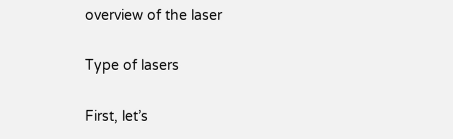overview of the laser

Type of lasers

First, let’s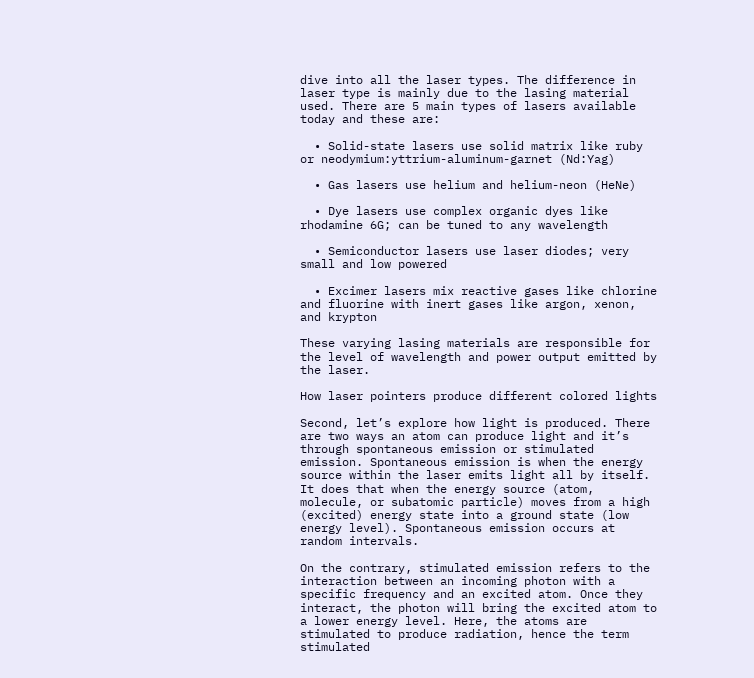dive into all the laser types. The difference in laser type is mainly due to the lasing material used. There are 5 main types of lasers available today and these are:

  • Solid-state lasers use solid matrix like ruby or neodymium:yttrium-aluminum-garnet (Nd:Yag)

  • Gas lasers use helium and helium-neon (HeNe)

  • Dye lasers use complex organic dyes like rhodamine 6G; can be tuned to any wavelength

  • Semiconductor lasers use laser diodes; very small and low powered

  • Excimer lasers mix reactive gases like chlorine and fluorine with inert gases like argon, xenon, and krypton

These varying lasing materials are responsible for the level of wavelength and power output emitted by the laser.

How laser pointers produce different colored lights

Second, let’s explore how light is produced. There are two ways an atom can produce light and it’s through spontaneous emission or stimulated emission. Spontaneous emission is when the energy source within the laser emits light all by itself. It does that when the energy source (atom, molecule, or subatomic particle) moves from a high (excited) energy state into a ground state (low energy level). Spontaneous emission occurs at random intervals.

On the contrary, stimulated emission refers to the interaction between an incoming photon with a specific frequency and an excited atom. Once they interact, the photon will bring the excited atom to a lower energy level. Here, the atoms are stimulated to produce radiation, hence the term stimulated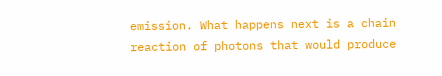emission. What happens next is a chain reaction of photons that would produce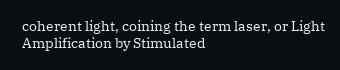coherent light, coining the term laser, or Light Amplification by Stimulated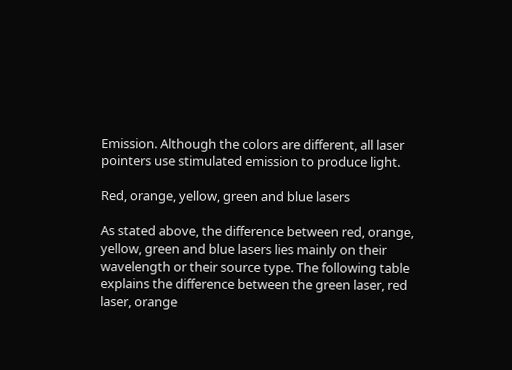Emission. Although the colors are different, all laser pointers use stimulated emission to produce light.

Red, orange, yellow, green and blue lasers

As stated above, the difference between red, orange, yellow, green and blue lasers lies mainly on their wavelength or their source type. The following table explains the difference between the green laser, red laser, orange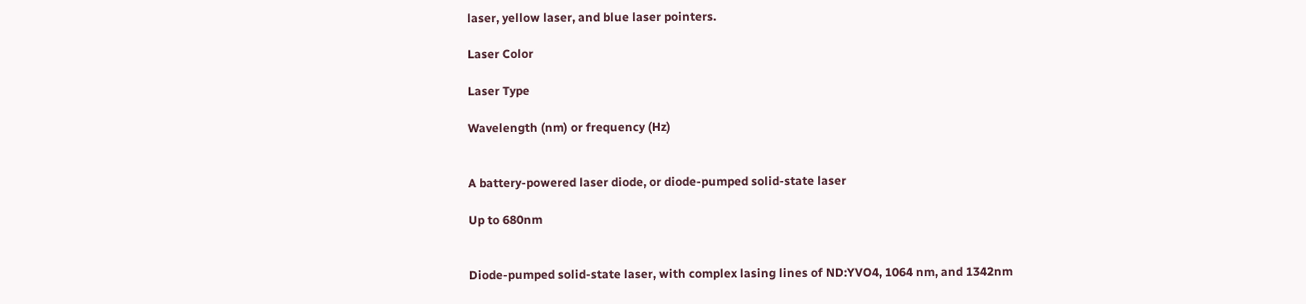laser, yellow laser, and blue laser pointers.

Laser Color

Laser Type

Wavelength (nm) or frequency (Hz)


A battery-powered laser diode, or diode-pumped solid-state laser

Up to 680nm


Diode-pumped solid-state laser, with complex lasing lines of ND:YVO4, 1064 nm, and 1342nm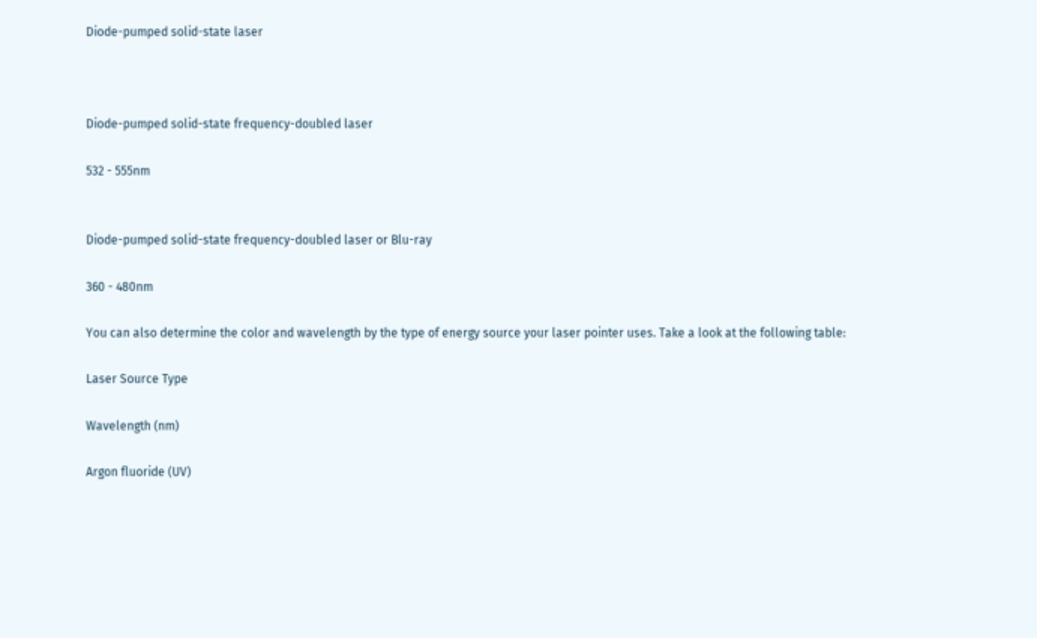Diode-pumped solid-state laser



Diode-pumped solid-state frequency-doubled laser

532 - 555nm


Diode-pumped solid-state frequency-doubled laser or Blu-ray

360 - 480nm

You can also determine the color and wavelength by the type of energy source your laser pointer uses. Take a look at the following table:

Laser Source Type

Wavelength (nm)

Argon fluoride (UV)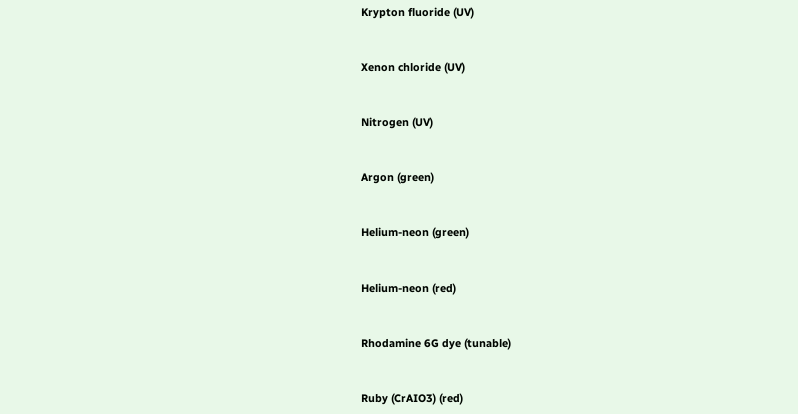Krypton fluoride (UV)


Xenon chloride (UV)


Nitrogen (UV)


Argon (green)


Helium-neon (green)


Helium-neon (red)


Rhodamine 6G dye (tunable)


Ruby (CrAIO3) (red)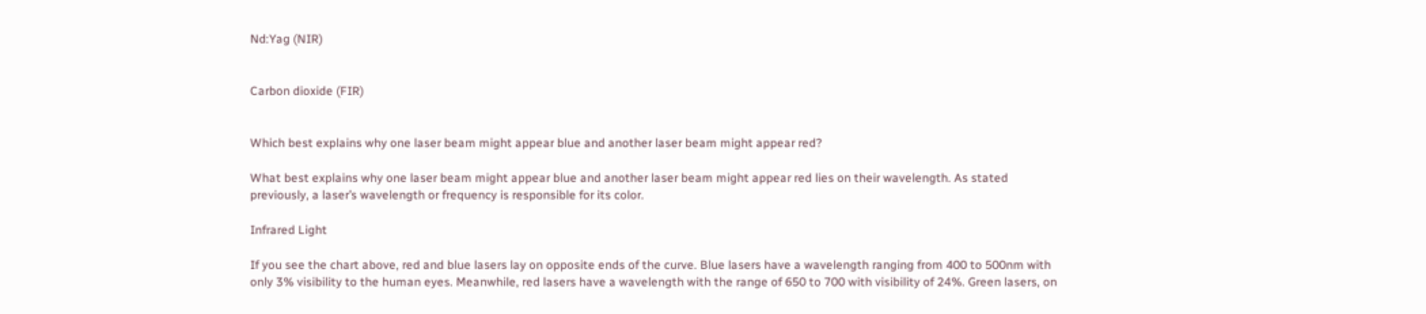Nd:Yag (NIR)


Carbon dioxide (FIR)


Which best explains why one laser beam might appear blue and another laser beam might appear red?

What best explains why one laser beam might appear blue and another laser beam might appear red lies on their wavelength. As stated previously, a laser’s wavelength or frequency is responsible for its color.

Infrared Light

If you see the chart above, red and blue lasers lay on opposite ends of the curve. Blue lasers have a wavelength ranging from 400 to 500nm with only 3% visibility to the human eyes. Meanwhile, red lasers have a wavelength with the range of 650 to 700 with visibility of 24%. Green lasers, on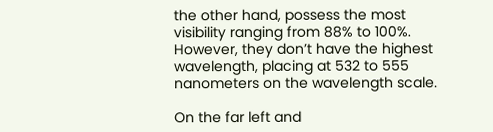the other hand, possess the most visibility ranging from 88% to 100%. However, they don’t have the highest wavelength, placing at 532 to 555 nanometers on the wavelength scale.

On the far left and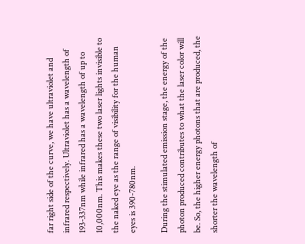far right side of the curve, we have ultraviolet and infrared respectively. Ultraviolet has a wavelength of 193-337nm while infrared has a wavelength of up to 10,000nm. This makes these two laser lights invisible to the naked eye as the range of visibility for the human eyes is 390-780nm.

During the stimulated emission stage, the energy of the photon produced contributes to what the laser color will be. So, the higher energy photons that are produced, the shorter the wavelength of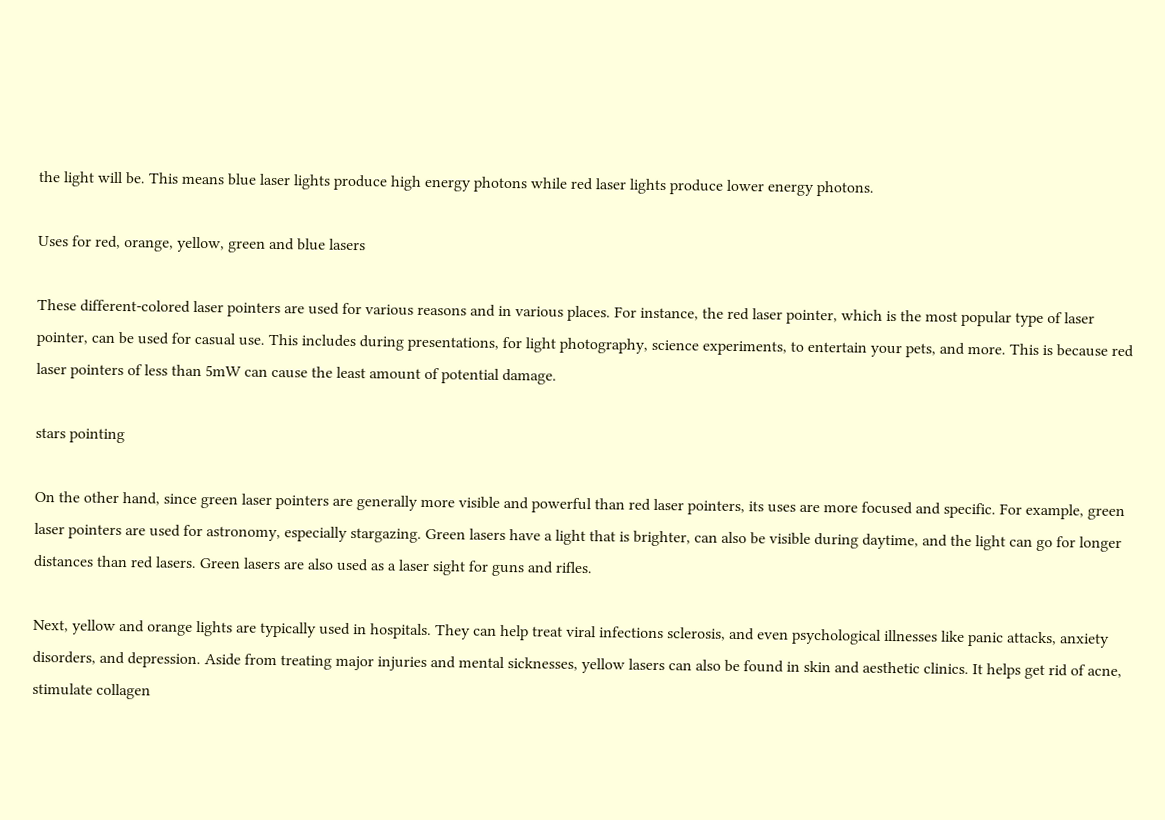the light will be. This means blue laser lights produce high energy photons while red laser lights produce lower energy photons.

Uses for red, orange, yellow, green and blue lasers

These different-colored laser pointers are used for various reasons and in various places. For instance, the red laser pointer, which is the most popular type of laser pointer, can be used for casual use. This includes during presentations, for light photography, science experiments, to entertain your pets, and more. This is because red laser pointers of less than 5mW can cause the least amount of potential damage.

stars pointing

On the other hand, since green laser pointers are generally more visible and powerful than red laser pointers, its uses are more focused and specific. For example, green laser pointers are used for astronomy, especially stargazing. Green lasers have a light that is brighter, can also be visible during daytime, and the light can go for longer distances than red lasers. Green lasers are also used as a laser sight for guns and rifles.

Next, yellow and orange lights are typically used in hospitals. They can help treat viral infections sclerosis, and even psychological illnesses like panic attacks, anxiety disorders, and depression. Aside from treating major injuries and mental sicknesses, yellow lasers can also be found in skin and aesthetic clinics. It helps get rid of acne, stimulate collagen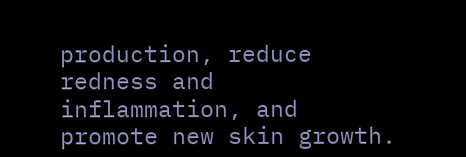production, reduce redness and inflammation, and promote new skin growth.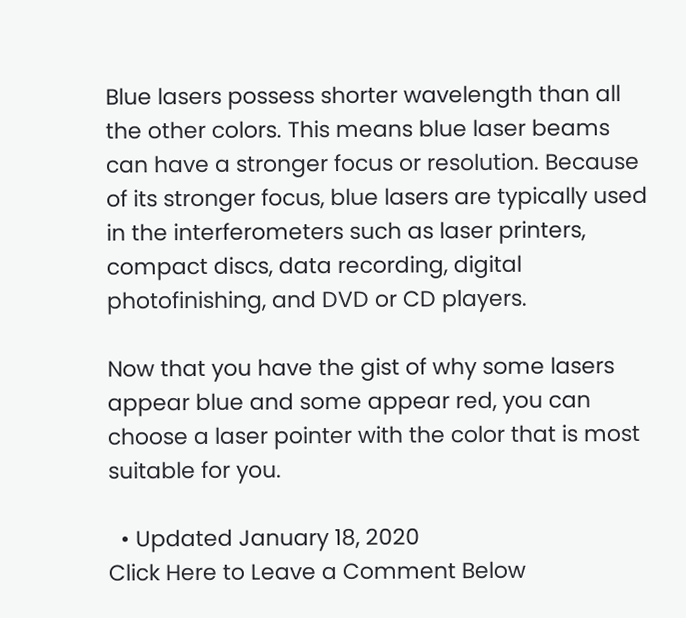Blue lasers possess shorter wavelength than all the other colors. This means blue laser beams can have a stronger focus or resolution. Because of its stronger focus, blue lasers are typically used in the interferometers such as laser printers, compact discs, data recording, digital photofinishing, and DVD or CD players.

Now that you have the gist of why some lasers appear blue and some appear red, you can choose a laser pointer with the color that is most suitable for you.

  • Updated January 18, 2020
Click Here to Leave a Comment Below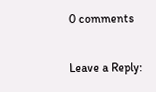0 comments

Leave a Reply: